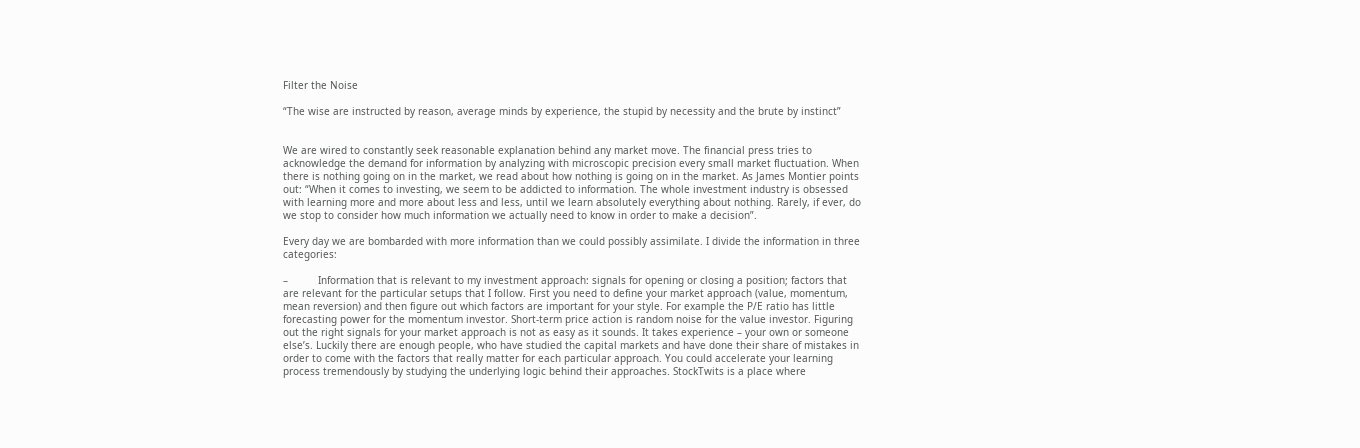Filter the Noise

“The wise are instructed by reason, average minds by experience, the stupid by necessity and the brute by instinct”


We are wired to constantly seek reasonable explanation behind any market move. The financial press tries to acknowledge the demand for information by analyzing with microscopic precision every small market fluctuation. When there is nothing going on in the market, we read about how nothing is going on in the market. As James Montier points out: “When it comes to investing, we seem to be addicted to information. The whole investment industry is obsessed with learning more and more about less and less, until we learn absolutely everything about nothing. Rarely, if ever, do we stop to consider how much information we actually need to know in order to make a decision”.

Every day we are bombarded with more information than we could possibly assimilate. I divide the information in three categories:

–          Information that is relevant to my investment approach: signals for opening or closing a position; factors that are relevant for the particular setups that I follow. First you need to define your market approach (value, momentum, mean reversion) and then figure out which factors are important for your style. For example the P/E ratio has little forecasting power for the momentum investor. Short-term price action is random noise for the value investor. Figuring out the right signals for your market approach is not as easy as it sounds. It takes experience – your own or someone else’s. Luckily there are enough people, who have studied the capital markets and have done their share of mistakes in order to come with the factors that really matter for each particular approach. You could accelerate your learning process tremendously by studying the underlying logic behind their approaches. StockTwits is a place where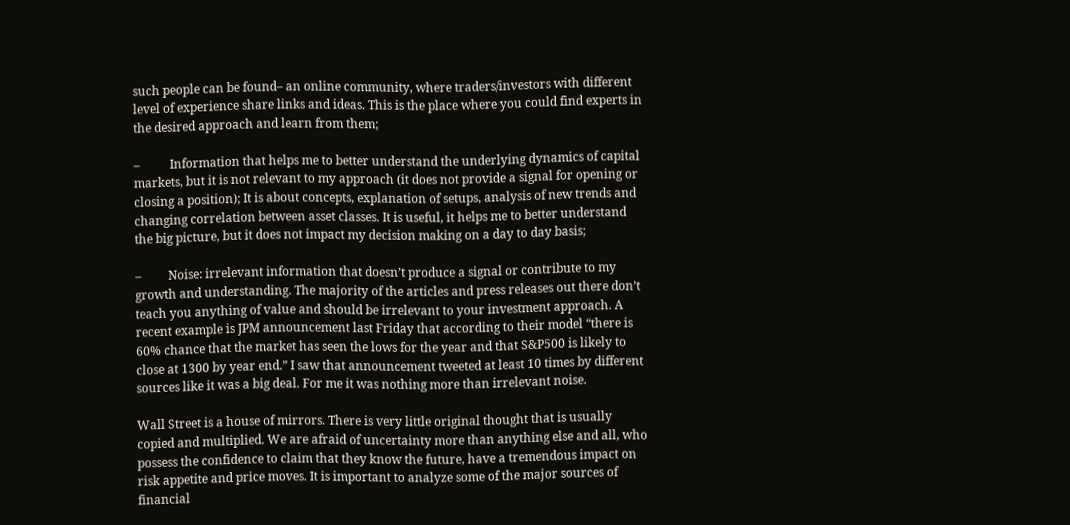such people can be found– an online community, where traders/investors with different level of experience share links and ideas. This is the place where you could find experts in the desired approach and learn from them;

–          Information that helps me to better understand the underlying dynamics of capital markets, but it is not relevant to my approach (it does not provide a signal for opening or closing a position); It is about concepts, explanation of setups, analysis of new trends and changing correlation between asset classes. It is useful, it helps me to better understand the big picture, but it does not impact my decision making on a day to day basis;

–         Noise: irrelevant information that doesn’t produce a signal or contribute to my growth and understanding. The majority of the articles and press releases out there don’t teach you anything of value and should be irrelevant to your investment approach. A recent example is JPM announcement last Friday that according to their model “there is 60% chance that the market has seen the lows for the year and that S&P500 is likely to close at 1300 by year end.” I saw that announcement tweeted at least 10 times by different sources like it was a big deal. For me it was nothing more than irrelevant noise.

Wall Street is a house of mirrors. There is very little original thought that is usually copied and multiplied. We are afraid of uncertainty more than anything else and all, who possess the confidence to claim that they know the future, have a tremendous impact on risk appetite and price moves. It is important to analyze some of the major sources of financial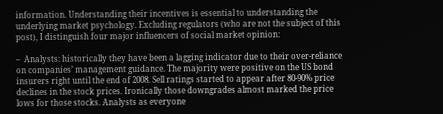information. Understanding their incentives is essential to understanding the underlying market psychology. Excluding regulators (who are not the subject of this post), I distinguish four major influencers of social market opinion:

–  Analysts: historically they have been a lagging indicator due to their over-reliance on companies’ management guidance. The majority were positive on the US bond insurers right until the end of 2008. Sell ratings started to appear after 80-90% price declines in the stock prices. Ironically those downgrades almost marked the price lows for those stocks. Analysts as everyone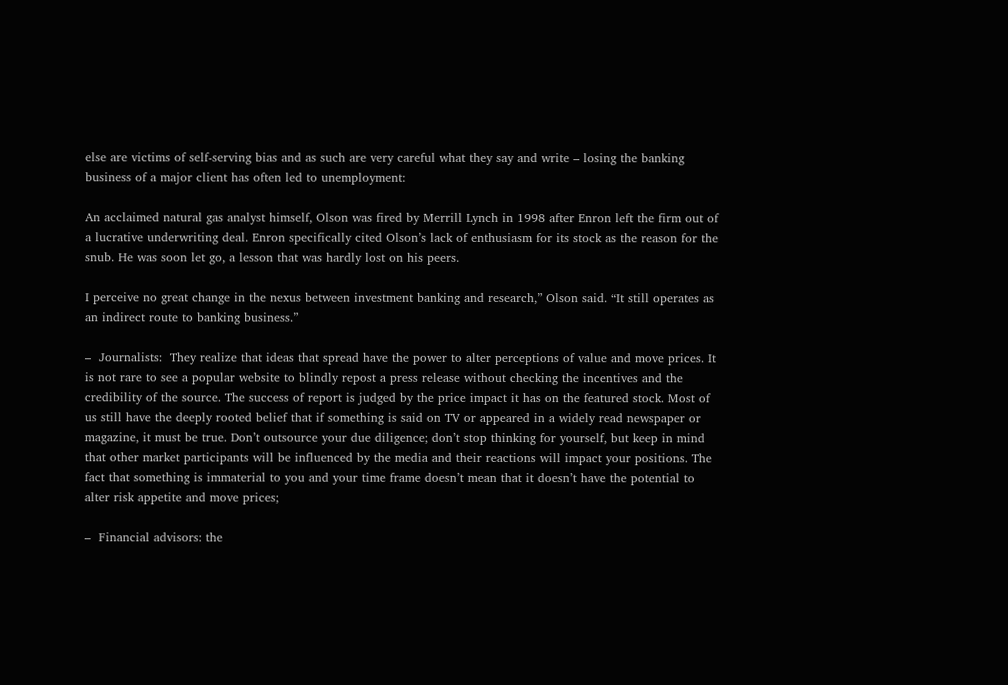else are victims of self-serving bias and as such are very careful what they say and write – losing the banking business of a major client has often led to unemployment:

An acclaimed natural gas analyst himself, Olson was fired by Merrill Lynch in 1998 after Enron left the firm out of a lucrative underwriting deal. Enron specifically cited Olson’s lack of enthusiasm for its stock as the reason for the snub. He was soon let go, a lesson that was hardly lost on his peers.

I perceive no great change in the nexus between investment banking and research,” Olson said. “It still operates as an indirect route to banking business.”

–  Journalists:  They realize that ideas that spread have the power to alter perceptions of value and move prices. It is not rare to see a popular website to blindly repost a press release without checking the incentives and the credibility of the source. The success of report is judged by the price impact it has on the featured stock. Most of us still have the deeply rooted belief that if something is said on TV or appeared in a widely read newspaper or magazine, it must be true. Don’t outsource your due diligence; don’t stop thinking for yourself, but keep in mind that other market participants will be influenced by the media and their reactions will impact your positions. The fact that something is immaterial to you and your time frame doesn’t mean that it doesn’t have the potential to alter risk appetite and move prices;

–  Financial advisors: the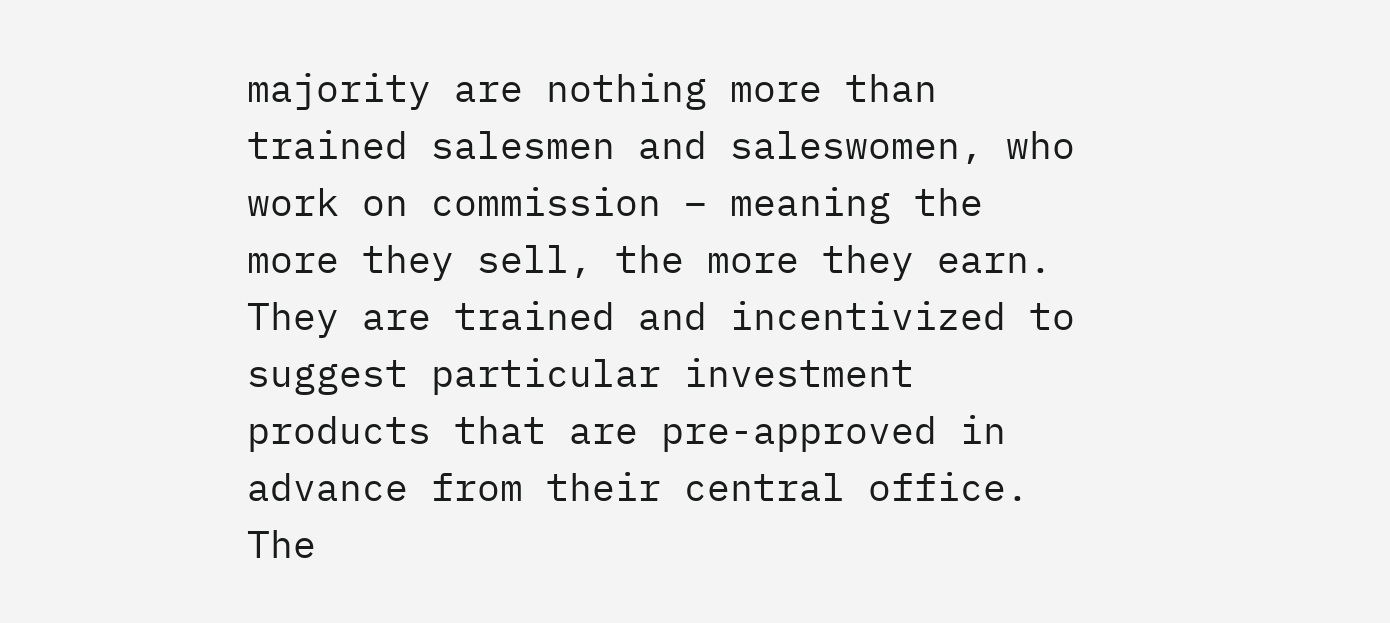majority are nothing more than trained salesmen and saleswomen, who work on commission – meaning the more they sell, the more they earn. They are trained and incentivized to suggest particular investment products that are pre-approved in advance from their central office. The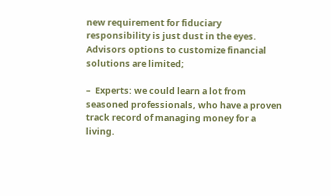new requirement for fiduciary responsibility is just dust in the eyes. Advisors options to customize financial solutions are limited;

–  Experts: we could learn a lot from seasoned professionals, who have a proven track record of managing money for a living.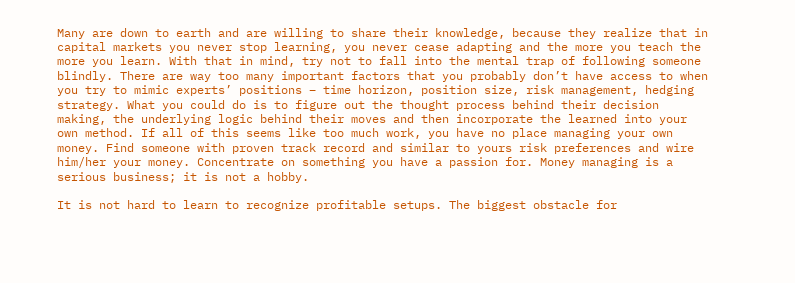Many are down to earth and are willing to share their knowledge, because they realize that in capital markets you never stop learning, you never cease adapting and the more you teach the more you learn. With that in mind, try not to fall into the mental trap of following someone blindly. There are way too many important factors that you probably don’t have access to when you try to mimic experts’ positions – time horizon, position size, risk management, hedging strategy. What you could do is to figure out the thought process behind their decision making, the underlying logic behind their moves and then incorporate the learned into your own method. If all of this seems like too much work, you have no place managing your own money. Find someone with proven track record and similar to yours risk preferences and wire him/her your money. Concentrate on something you have a passion for. Money managing is a serious business; it is not a hobby.

It is not hard to learn to recognize profitable setups. The biggest obstacle for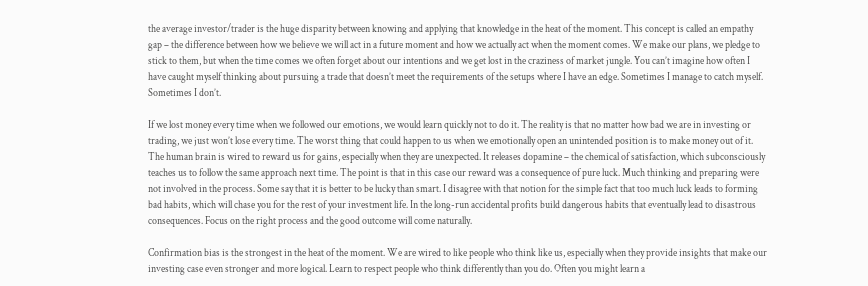the average investor/trader is the huge disparity between knowing and applying that knowledge in the heat of the moment. This concept is called an empathy gap – the difference between how we believe we will act in a future moment and how we actually act when the moment comes. We make our plans, we pledge to stick to them, but when the time comes we often forget about our intentions and we get lost in the craziness of market jungle. You can’t imagine how often I have caught myself thinking about pursuing a trade that doesn’t meet the requirements of the setups where I have an edge. Sometimes I manage to catch myself. Sometimes I don’t.

If we lost money every time when we followed our emotions, we would learn quickly not to do it. The reality is that no matter how bad we are in investing or trading, we just won’t lose every time. The worst thing that could happen to us when we emotionally open an unintended position is to make money out of it. The human brain is wired to reward us for gains, especially when they are unexpected. It releases dopamine – the chemical of satisfaction, which subconsciously teaches us to follow the same approach next time. The point is that in this case our reward was a consequence of pure luck. Much thinking and preparing were not involved in the process. Some say that it is better to be lucky than smart. I disagree with that notion for the simple fact that too much luck leads to forming bad habits, which will chase you for the rest of your investment life. In the long-run accidental profits build dangerous habits that eventually lead to disastrous consequences. Focus on the right process and the good outcome will come naturally.

Confirmation bias is the strongest in the heat of the moment. We are wired to like people who think like us, especially when they provide insights that make our investing case even stronger and more logical. Learn to respect people who think differently than you do. Often you might learn a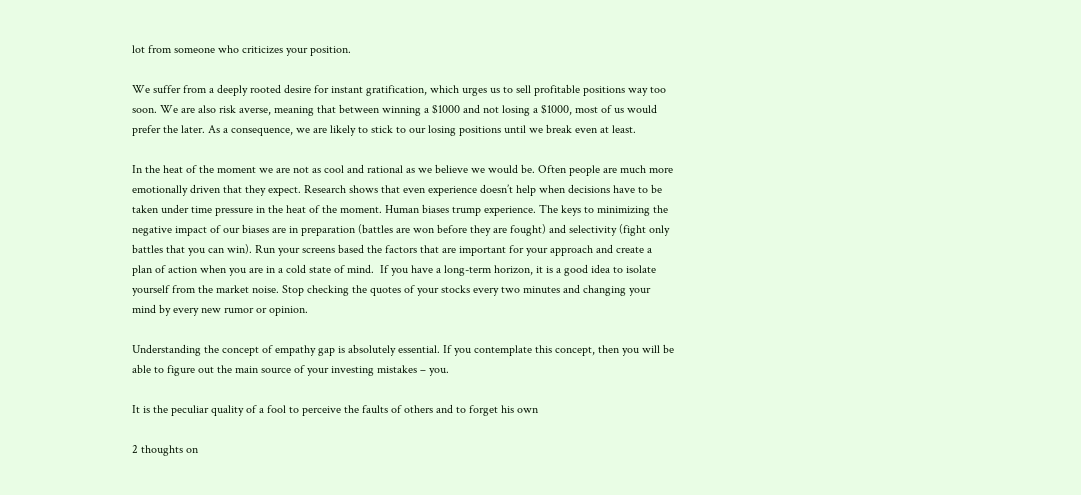lot from someone who criticizes your position.

We suffer from a deeply rooted desire for instant gratification, which urges us to sell profitable positions way too soon. We are also risk averse, meaning that between winning a $1000 and not losing a $1000, most of us would prefer the later. As a consequence, we are likely to stick to our losing positions until we break even at least.

In the heat of the moment we are not as cool and rational as we believe we would be. Often people are much more emotionally driven that they expect. Research shows that even experience doesn’t help when decisions have to be taken under time pressure in the heat of the moment. Human biases trump experience. The keys to minimizing the negative impact of our biases are in preparation (battles are won before they are fought) and selectivity (fight only battles that you can win). Run your screens based the factors that are important for your approach and create a plan of action when you are in a cold state of mind.  If you have a long-term horizon, it is a good idea to isolate yourself from the market noise. Stop checking the quotes of your stocks every two minutes and changing your mind by every new rumor or opinion.

Understanding the concept of empathy gap is absolutely essential. If you contemplate this concept, then you will be able to figure out the main source of your investing mistakes – you.

It is the peculiar quality of a fool to perceive the faults of others and to forget his own

2 thoughts on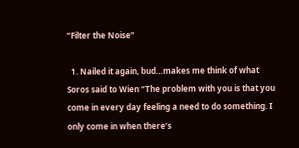“Filter the Noise”

  1. Nailed it again, bud…makes me think of what Soros said to Wien “The problem with you is that you come in every day feeling a need to do something. I only come in when there’s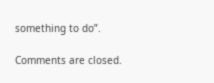something to do”.

Comments are closed.